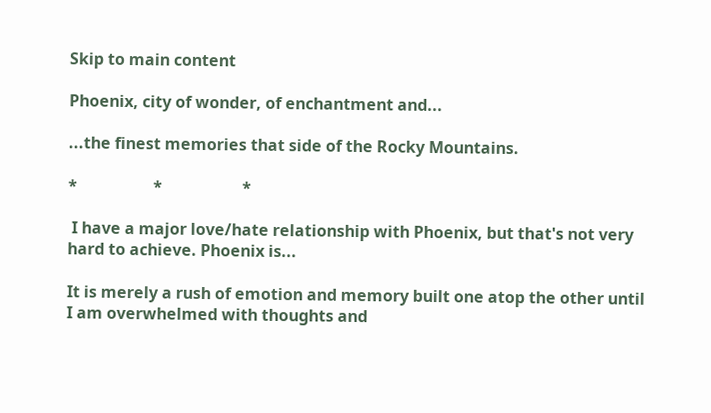Skip to main content

Phoenix, city of wonder, of enchantment and...

...the finest memories that side of the Rocky Mountains.

*                   *                    *

 I have a major love/hate relationship with Phoenix, but that's not very hard to achieve. Phoenix is...

It is merely a rush of emotion and memory built one atop the other until I am overwhelmed with thoughts and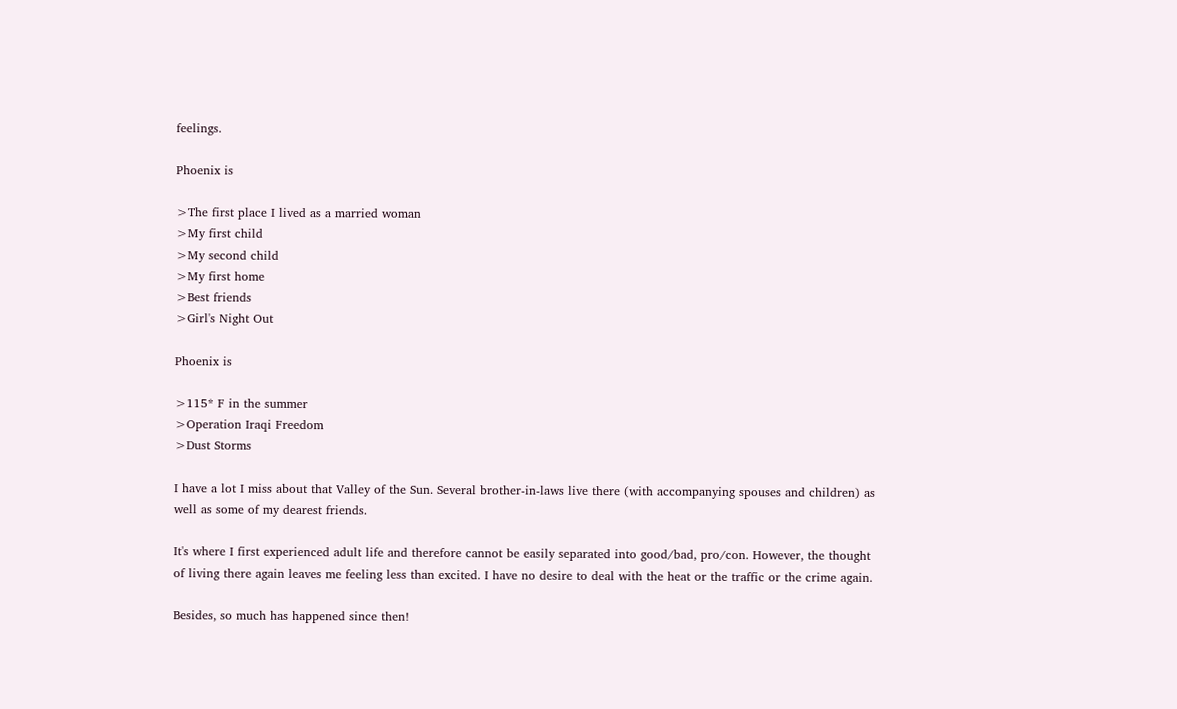feelings.

Phoenix is

>The first place I lived as a married woman
>My first child
>My second child
>My first home
>Best friends
>Girl's Night Out

Phoenix is

>115* F in the summer
>Operation Iraqi Freedom
>Dust Storms

I have a lot I miss about that Valley of the Sun. Several brother-in-laws live there (with accompanying spouses and children) as well as some of my dearest friends.

It's where I first experienced adult life and therefore cannot be easily separated into good/bad, pro/con. However, the thought of living there again leaves me feeling less than excited. I have no desire to deal with the heat or the traffic or the crime again.

Besides, so much has happened since then!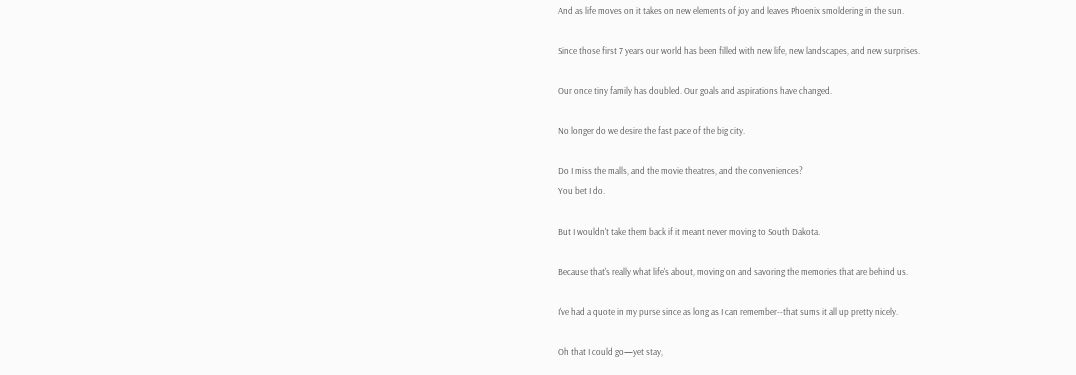And as life moves on it takes on new elements of joy and leaves Phoenix smoldering in the sun.

Since those first 7 years our world has been filled with new life, new landscapes, and new surprises.

Our once tiny family has doubled. Our goals and aspirations have changed.

No longer do we desire the fast pace of the big city.

Do I miss the malls, and the movie theatres, and the conveniences?
You bet I do.

But I wouldn't take them back if it meant never moving to South Dakota.

Because that's really what life's about, moving on and savoring the memories that are behind us.

I've had a quote in my purse since as long as I can remember--that sums it all up pretty nicely.

Oh that I could go—yet stay,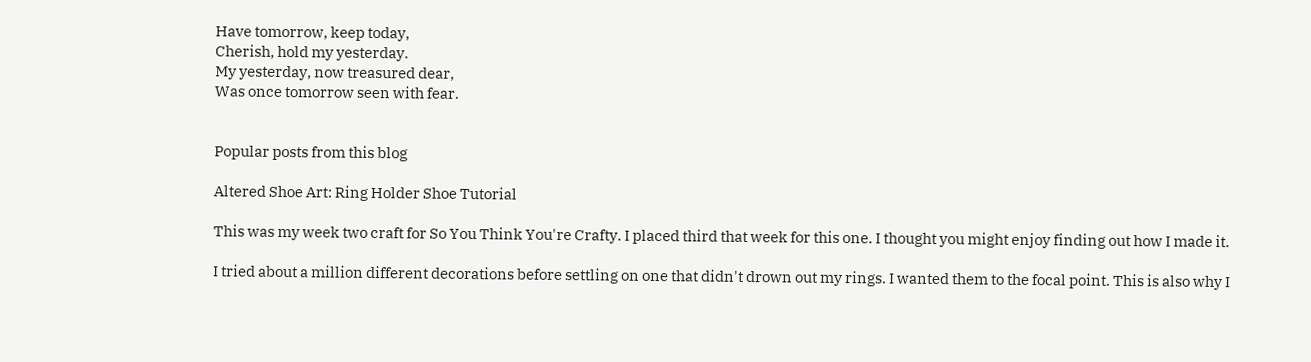Have tomorrow, keep today,
Cherish, hold my yesterday.
My yesterday, now treasured dear,
Was once tomorrow seen with fear.


Popular posts from this blog

Altered Shoe Art: Ring Holder Shoe Tutorial

This was my week two craft for So You Think You're Crafty. I placed third that week for this one. I thought you might enjoy finding out how I made it.

I tried about a million different decorations before settling on one that didn't drown out my rings. I wanted them to the focal point. This is also why I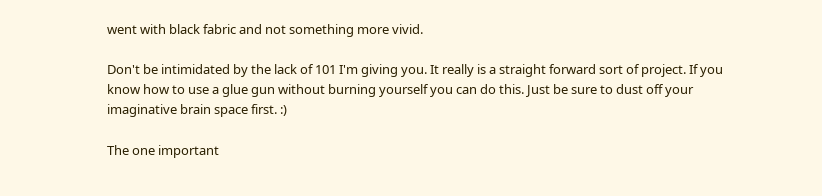went with black fabric and not something more vivid.

Don't be intimidated by the lack of 101 I'm giving you. It really is a straight forward sort of project. If you know how to use a glue gun without burning yourself you can do this. Just be sure to dust off your imaginative brain space first. :)

The one important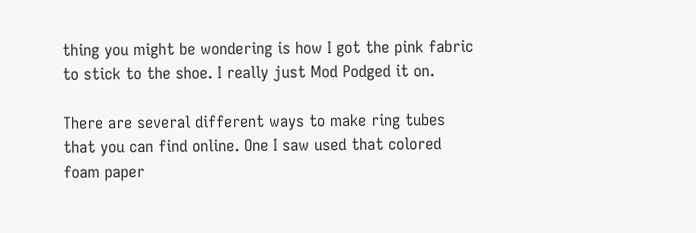thing you might be wondering is how I got the pink fabric to stick to the shoe. I really just Mod Podged it on.

There are several different ways to make ring tubes that you can find online. One I saw used that colored foam paper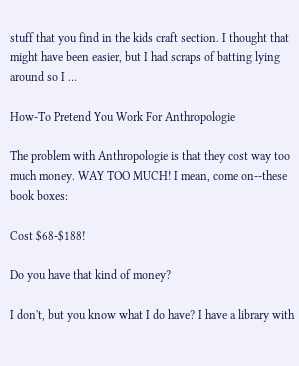stuff that you find in the kids craft section. I thought that might have been easier, but I had scraps of batting lying around so I …

How-To Pretend You Work For Anthropologie

The problem with Anthropologie is that they cost way too much money. WAY TOO MUCH! I mean, come on--these book boxes:

Cost $68-$188!

Do you have that kind of money?

I don't, but you know what I do have? I have a library with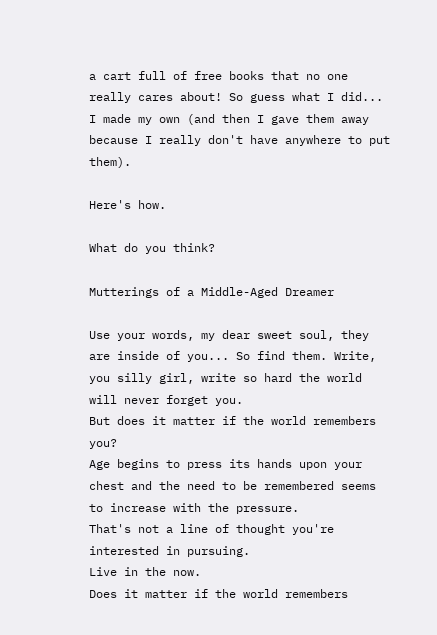a cart full of free books that no one really cares about! So guess what I did... I made my own (and then I gave them away because I really don't have anywhere to put them).

Here's how.

What do you think?

Mutterings of a Middle-Aged Dreamer

Use your words, my dear sweet soul, they are inside of you... So find them. Write, you silly girl, write so hard the world will never forget you.
But does it matter if the world remembers you?
Age begins to press its hands upon your chest and the need to be remembered seems to increase with the pressure.
That's not a line of thought you're interested in pursuing.
Live in the now.
Does it matter if the world remembers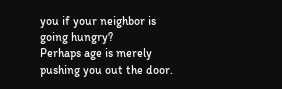you if your neighbor is going hungry?
Perhaps age is merely pushing you out the door.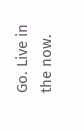Go. Live in the now.